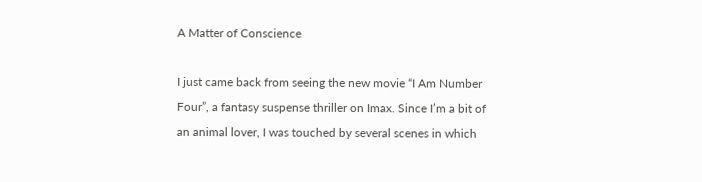A Matter of Conscience

I just came back from seeing the new movie “I Am Number Four”, a fantasy suspense thriller on Imax. Since I’m a bit of an animal lover, I was touched by several scenes in which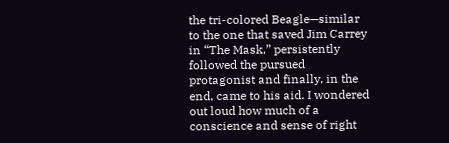the tri-colored Beagle—similar to the one that saved Jim Carrey in “The Mask,” persistently followed the pursued protagonist and finally, in the end, came to his aid. I wondered out loud how much of a conscience and sense of right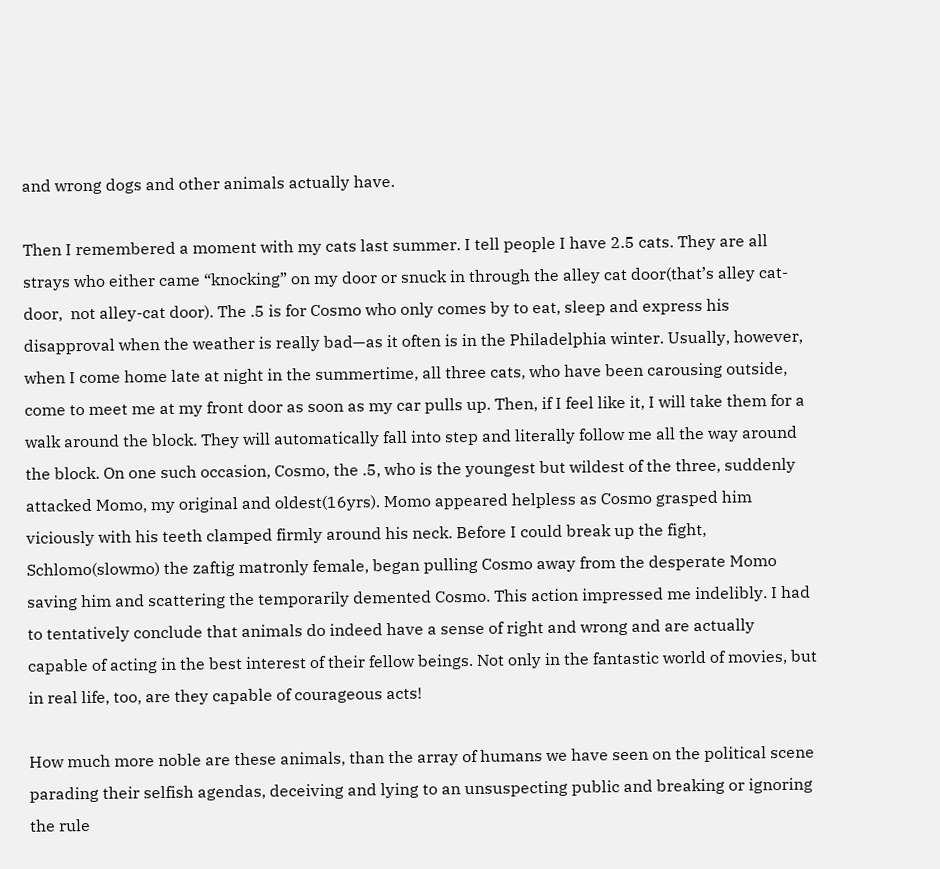and wrong dogs and other animals actually have.

Then I remembered a moment with my cats last summer. I tell people I have 2.5 cats. They are all strays who either came “knocking” on my door or snuck in through the alley cat door(that’s alley cat-door,  not alley-cat door). The .5 is for Cosmo who only comes by to eat, sleep and express his disapproval when the weather is really bad—as it often is in the Philadelphia winter. Usually, however, when I come home late at night in the summertime, all three cats, who have been carousing outside, come to meet me at my front door as soon as my car pulls up. Then, if I feel like it, I will take them for a walk around the block. They will automatically fall into step and literally follow me all the way around the block. On one such occasion, Cosmo, the .5, who is the youngest but wildest of the three, suddenly attacked Momo, my original and oldest(16yrs). Momo appeared helpless as Cosmo grasped him viciously with his teeth clamped firmly around his neck. Before I could break up the fight, Schlomo(slowmo) the zaftig matronly female, began pulling Cosmo away from the desperate Momo saving him and scattering the temporarily demented Cosmo. This action impressed me indelibly. I had to tentatively conclude that animals do indeed have a sense of right and wrong and are actually capable of acting in the best interest of their fellow beings. Not only in the fantastic world of movies, but in real life, too, are they capable of courageous acts!

How much more noble are these animals, than the array of humans we have seen on the political scene parading their selfish agendas, deceiving and lying to an unsuspecting public and breaking or ignoring the rule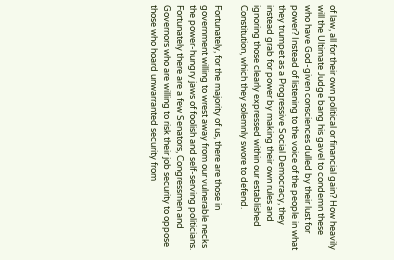of law, all for their own political or financial gain? How heavily will the Ultimate Judge bang his gavel to condemn these who have God-given consciences dulled by their lust for power? Instead of listening to the voice of the people in what they trumpet as a Progressive Social Democracy, they instead grab for power by making their own rules and ignoring those clearly expressed within our established Constitution, which they solemnly swore to defend.

Fortunately, for the majority of us, there are those in government willing to wrest away from our vulnerable necks the power-hungry jaws of foolish and self-serving politicians. Fortunately there are a few Senators, Congressmen and Governors who are willing to risk their job security to oppose those who hoard unwarranted security from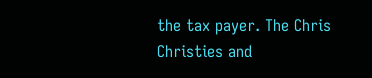the tax payer. The Chris Christies and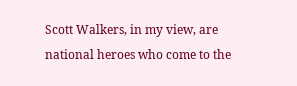Scott Walkers, in my view, are national heroes who come to the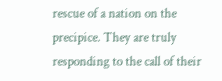rescue of a nation on the precipice. They are truly responding to the call of their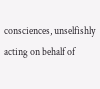consciences, unselfishly acting on behalf of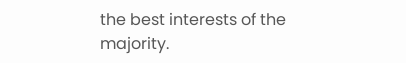the best interests of the majority.